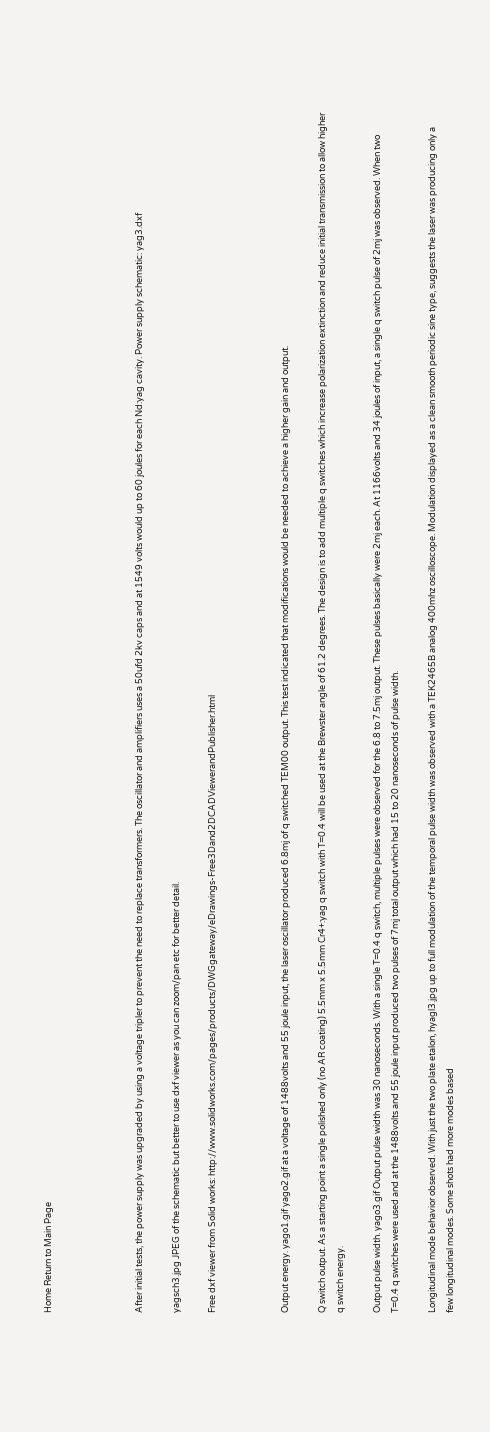Home Return to Main Page




After initial tests, the power supply was upgraded by using a voltage tripler to prevent the need to replace transformers. The oscillator and amplifiers uses a 50ufd 2kv caps and at 1549 volts would up to 60 joules for each Nd:yag cavity. Power supply schematic: yag3.dxf

yagsch3.jpg JPEG of the schematic but better to use dxf viewer as you can zoom/pan etc for better detail.

Free dxf viewer from Solid works: http://www.solidworks.com/pages/products/DWGgateway/eDrawings-Free3Dand2DCADViewerandPublisher.html



Output energy. yago1.gif yago2.gif at a voltage of 1488volts and 55 joule input, the laser oscillator produced 6.8mj of q switched TEM00 output. This test indicated that modifications would be needed to achieve a higher gain and output.

Q switch output. As a starting point a single polished only (no AR coating) 5.5mm x 5.5mm Cr4+:yag q switch with T=0.4 will be used at the Brewster angle of 61.2 degrees. The design is to add multiple q switches which increase polarization extinction and reduce initial transmission to allow higher q switch energy.

Output pulse width. yago3.gif Output pulse width was 30 nanoseconds. With a single T=0.4 q switch, multiple pulses were observed for the 6.8 to 7.5mj output. These pulses basically were 2mj each. At 1166volts and 34 joules of input, a single q switch pulse of 2mj was observed. When two T=0.4 q switches were used and at the 1488volts and 55 joule input produced two pulses of 7mj total output which had 15 to 20 nanoseconds of pulse width.

Longitudinal mode behavior observed. With just the two plate etalon, hyagl3.jpg up to full modulation of the temporal pulse width was observed with a TEK2465B analog 400mhz oscilloscope. Modulation displayed as a clean smooth periodic sine type, suggests the laser was producing only a few longitudinal modes. Some shots had more modes based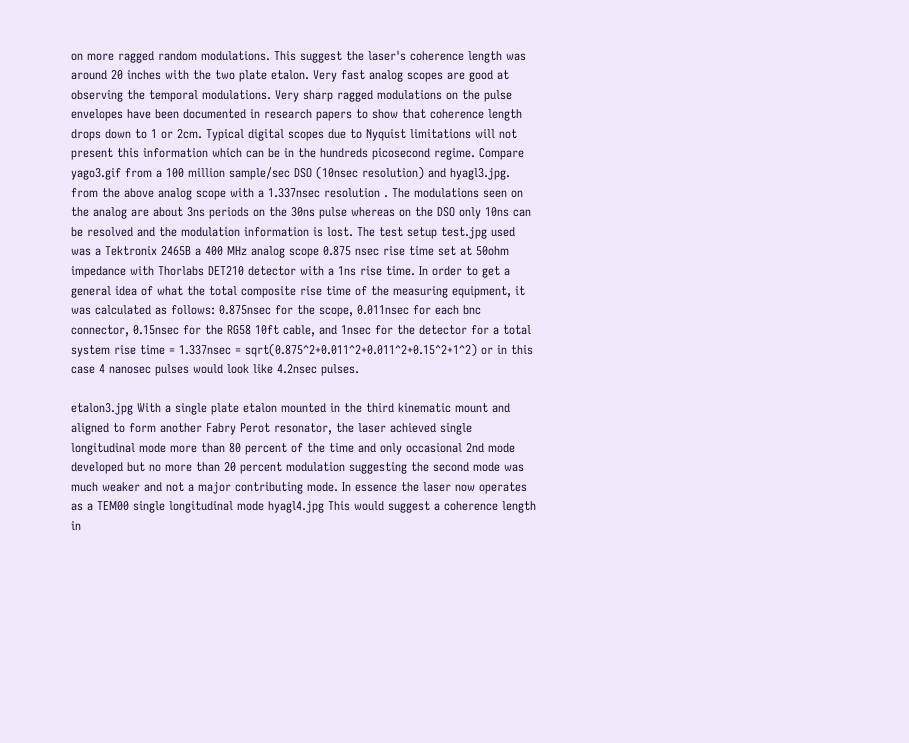on more ragged random modulations. This suggest the laser's coherence length was around 20 inches with the two plate etalon. Very fast analog scopes are good at observing the temporal modulations. Very sharp ragged modulations on the pulse envelopes have been documented in research papers to show that coherence length drops down to 1 or 2cm. Typical digital scopes due to Nyquist limitations will not present this information which can be in the hundreds picosecond regime. Compare yago3.gif from a 100 million sample/sec DSO (10nsec resolution) and hyagl3.jpg. from the above analog scope with a 1.337nsec resolution . The modulations seen on the analog are about 3ns periods on the 30ns pulse whereas on the DSO only 10ns can be resolved and the modulation information is lost. The test setup test.jpg used was a Tektronix 2465B a 400 MHz analog scope 0.875 nsec rise time set at 50ohm impedance with Thorlabs DET210 detector with a 1ns rise time. In order to get a general idea of what the total composite rise time of the measuring equipment, it was calculated as follows: 0.875nsec for the scope, 0.011nsec for each bnc connector, 0.15nsec for the RG58 10ft cable, and 1nsec for the detector for a total system rise time = 1.337nsec = sqrt(0.875^2+0.011^2+0.011^2+0.15^2+1^2) or in this case 4 nanosec pulses would look like 4.2nsec pulses.

etalon3.jpg With a single plate etalon mounted in the third kinematic mount and aligned to form another Fabry Perot resonator, the laser achieved single longitudinal mode more than 80 percent of the time and only occasional 2nd mode developed but no more than 20 percent modulation suggesting the second mode was much weaker and not a major contributing mode. In essence the laser now operates as a TEM00 single longitudinal mode hyagl4.jpg This would suggest a coherence length in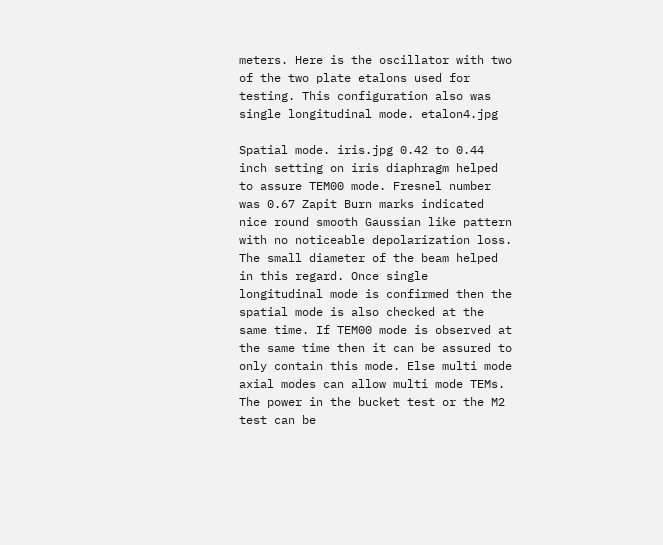meters. Here is the oscillator with two of the two plate etalons used for testing. This configuration also was single longitudinal mode. etalon4.jpg

Spatial mode. iris.jpg 0.42 to 0.44 inch setting on iris diaphragm helped to assure TEM00 mode. Fresnel number was 0.67 Zapit Burn marks indicated nice round smooth Gaussian like pattern with no noticeable depolarization loss. The small diameter of the beam helped in this regard. Once single longitudinal mode is confirmed then the spatial mode is also checked at the same time. If TEM00 mode is observed at the same time then it can be assured to only contain this mode. Else multi mode axial modes can allow multi mode TEMs. The power in the bucket test or the M2 test can be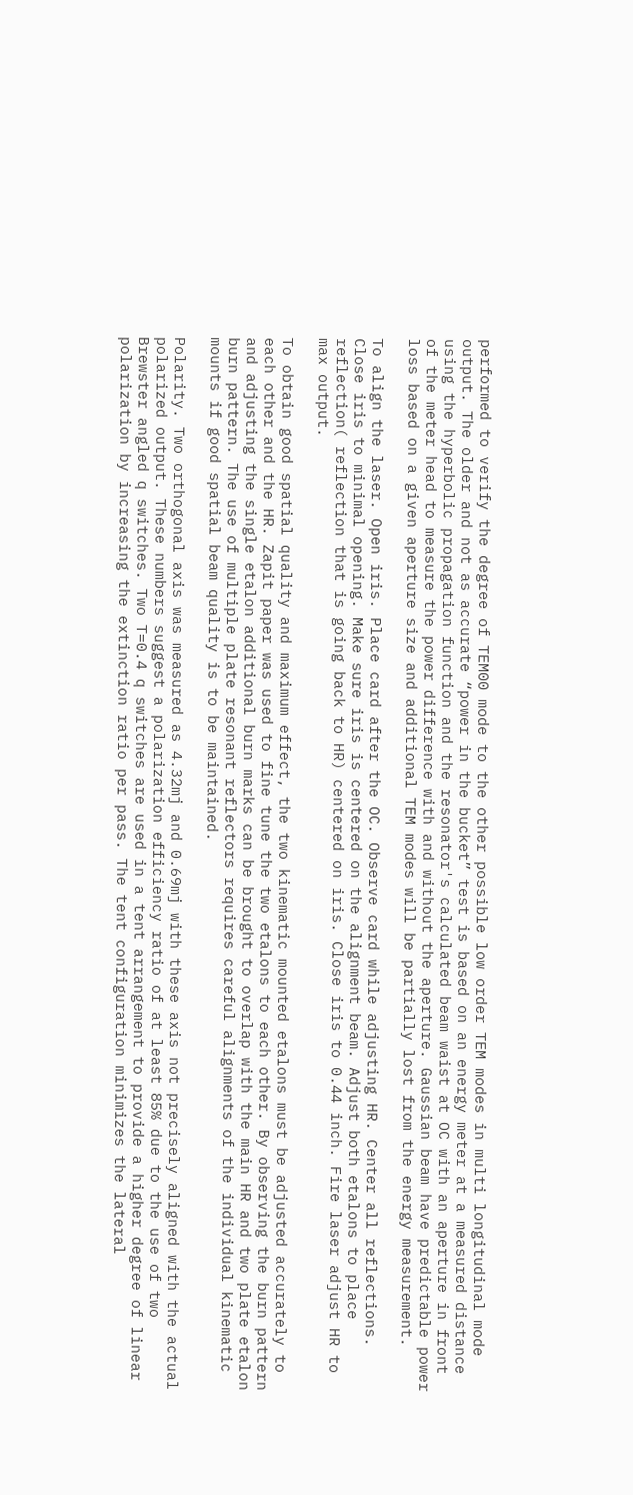performed to verify the degree of TEM00 mode to the other possible low order TEM modes in multi longitudinal mode output. The older and not as accurate “power in the bucket” test is based on an energy meter at a measured distance using the hyperbolic propagation function and the resonator's calculated beam waist at OC with an aperture in front of the meter head to measure the power difference with and without the aperture. Gaussian beam have predictable power loss based on a given aperture size and additional TEM modes will be partially lost from the energy measurement.

To align the laser. Open iris. Place card after the OC. Observe card while adjusting HR. Center all reflections. Close iris to minimal opening. Make sure iris is centered on the alignment beam. Adjust both etalons to place reflection( reflection that is going back to HR) centered on iris. Close iris to 0.44 inch. Fire laser adjust HR to max output.

To obtain good spatial quality and maximum effect, the two kinematic mounted etalons must be adjusted accurately to each other and the HR. Zapit paper was used to fine tune the two etalons to each other. By observing the burn pattern and adjusting the single etalon additional burn marks can be brought to overlap with the main HR and two plate etalon burn pattern. The use of multiple plate resonant reflectors requires careful alignments of the individual kinematic mounts if good spatial beam quality is to be maintained.

Polarity. Two orthogonal axis was measured as 4.32mj and 0.69mj with these axis not precisely aligned with the actual polarized output. These numbers suggest a polarization efficiency ratio of at least 85% due to the use of two Brewster angled q switches. Two T=0.4 q switches are used in a tent arrangement to provide a higher degree of linear polarization by increasing the extinction ratio per pass. The tent configuration minimizes the lateral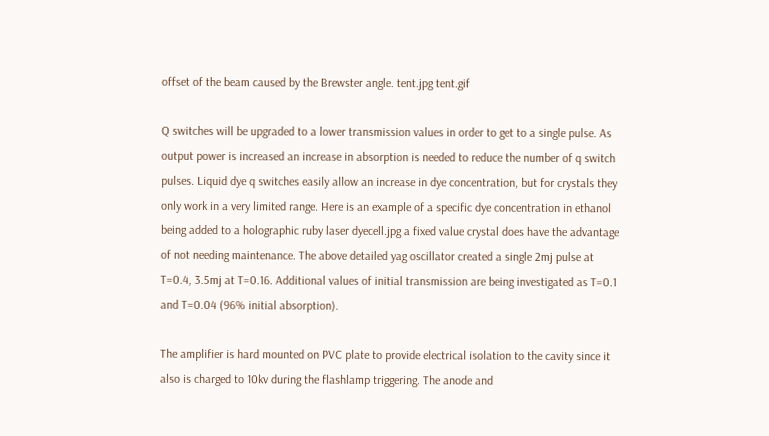offset of the beam caused by the Brewster angle. tent.jpg tent.gif

Q switches will be upgraded to a lower transmission values in order to get to a single pulse. As output power is increased an increase in absorption is needed to reduce the number of q switch pulses. Liquid dye q switches easily allow an increase in dye concentration, but for crystals they only work in a very limited range. Here is an example of a specific dye concentration in ethanol being added to a holographic ruby laser dyecell.jpg a fixed value crystal does have the advantage of not needing maintenance. The above detailed yag oscillator created a single 2mj pulse at T=0.4, 3.5mj at T=0.16. Additional values of initial transmission are being investigated as T=0.1 and T=0.04 (96% initial absorption).

The amplifier is hard mounted on PVC plate to provide electrical isolation to the cavity since it also is charged to 10kv during the flashlamp triggering. The anode and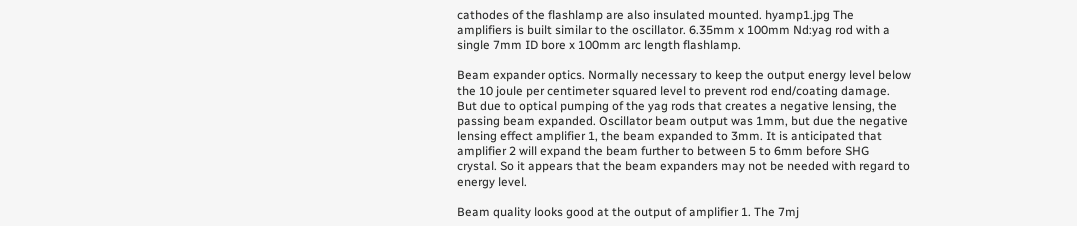cathodes of the flashlamp are also insulated mounted. hyamp1.jpg The amplifiers is built similar to the oscillator. 6.35mm x 100mm Nd:yag rod with a single 7mm ID bore x 100mm arc length flashlamp.

Beam expander optics. Normally necessary to keep the output energy level below the 10 joule per centimeter squared level to prevent rod end/coating damage. But due to optical pumping of the yag rods that creates a negative lensing, the passing beam expanded. Oscillator beam output was 1mm, but due the negative lensing effect amplifier 1, the beam expanded to 3mm. It is anticipated that amplifier 2 will expand the beam further to between 5 to 6mm before SHG crystal. So it appears that the beam expanders may not be needed with regard to energy level.

Beam quality looks good at the output of amplifier 1. The 7mj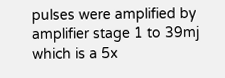pulses were amplified by amplifier stage 1 to 39mj which is a 5x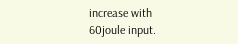increase with 60joule input.